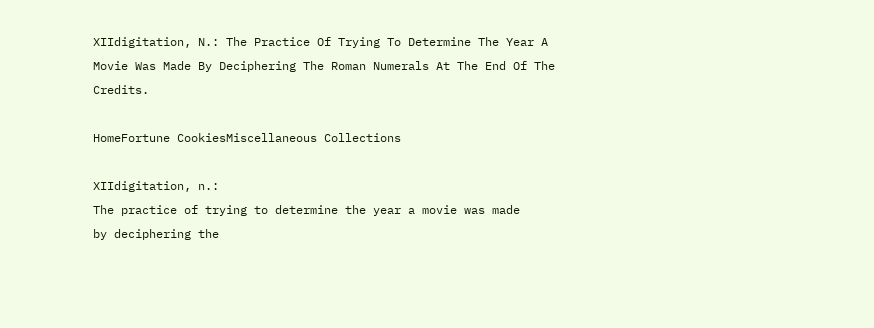XIIdigitation, N.: The Practice Of Trying To Determine The Year A Movie Was Made By Deciphering The Roman Numerals At The End Of The Credits.

HomeFortune CookiesMiscellaneous Collections

XIIdigitation, n.:
The practice of trying to determine the year a movie was made
by deciphering the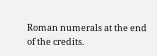Roman numerals at the end of the credits.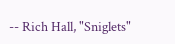-- Rich Hall, "Sniglets"